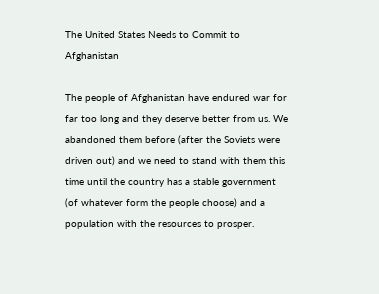The United States Needs to Commit to Afghanistan

The people of Afghanistan have endured war for far too long and they deserve better from us. We abandoned them before (after the Soviets were driven out) and we need to stand with them this time until the country has a stable government (of whatever form the people choose) and a population with the resources to prosper.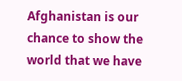Afghanistan is our chance to show the world that we have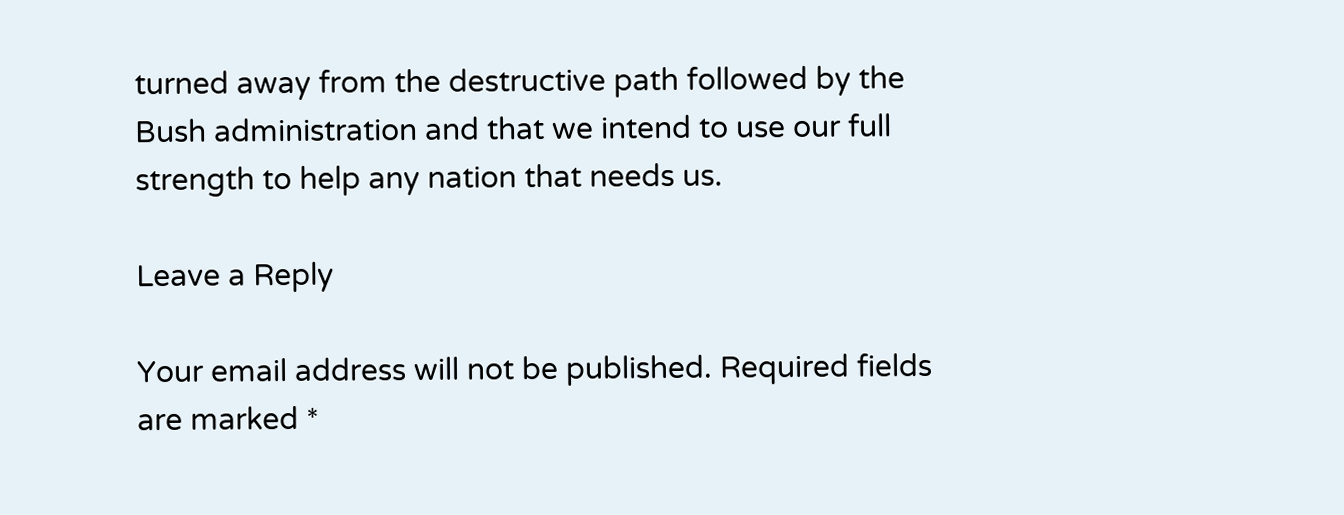turned away from the destructive path followed by the Bush administration and that we intend to use our full strength to help any nation that needs us.

Leave a Reply

Your email address will not be published. Required fields are marked *